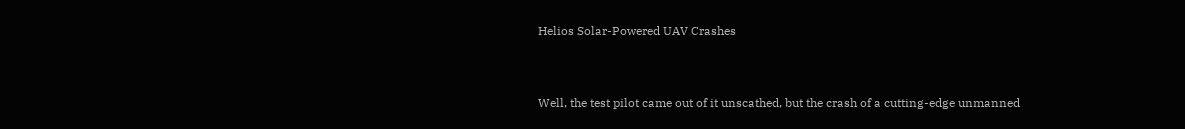Helios Solar-Powered UAV Crashes


Well, the test pilot came out of it unscathed, but the crash of a cutting-edge unmanned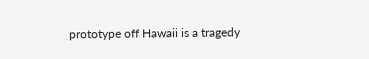prototype off Hawaii is a tragedy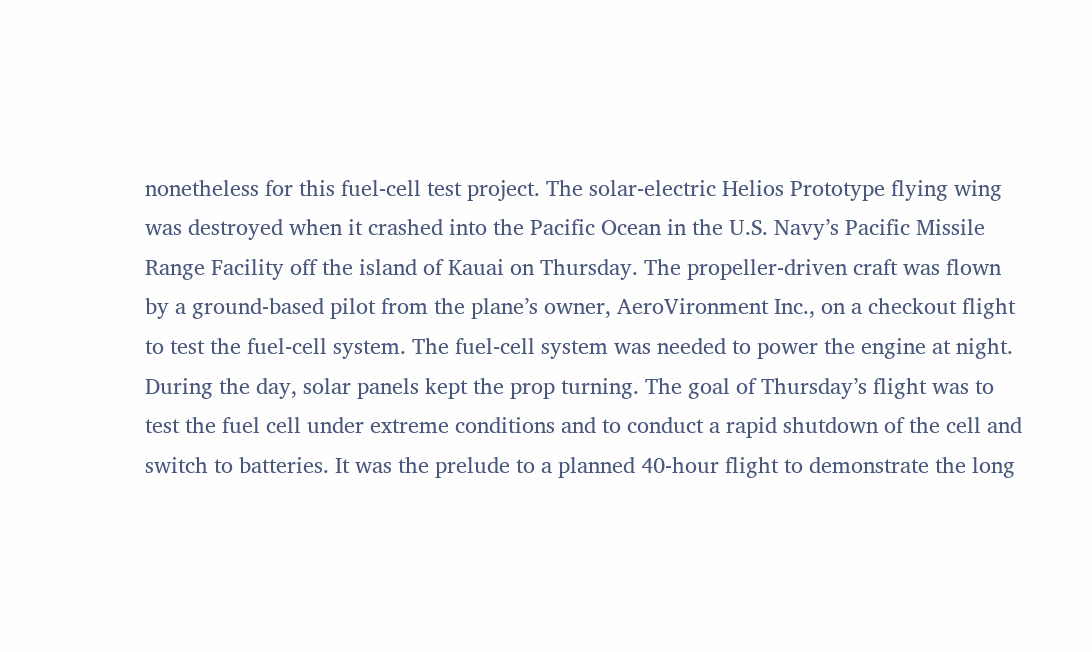nonetheless for this fuel-cell test project. The solar-electric Helios Prototype flying wing was destroyed when it crashed into the Pacific Ocean in the U.S. Navy’s Pacific Missile Range Facility off the island of Kauai on Thursday. The propeller-driven craft was flown by a ground-based pilot from the plane’s owner, AeroVironment Inc., on a checkout flight to test the fuel-cell system. The fuel-cell system was needed to power the engine at night. During the day, solar panels kept the prop turning. The goal of Thursday’s flight was to test the fuel cell under extreme conditions and to conduct a rapid shutdown of the cell and switch to batteries. It was the prelude to a planned 40-hour flight to demonstrate the long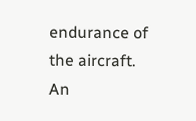endurance of the aircraft. An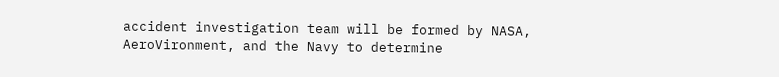accident investigation team will be formed by NASA, AeroVironment, and the Navy to determine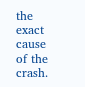the exact cause of the crash.